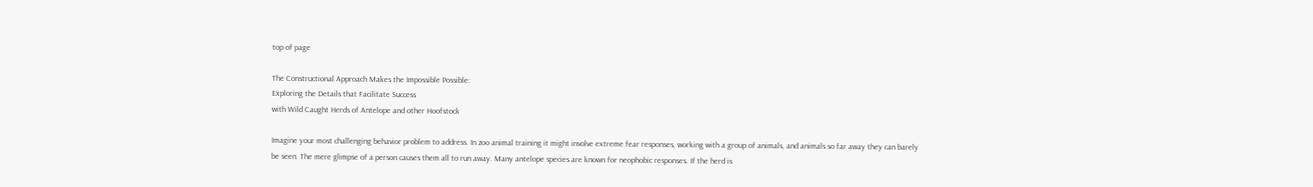top of page

The Constructional Approach Makes the Impossible Possible:
Exploring the Details that Facilitate Success
with Wild Caught Herds of Antelope and other Hoofstock

Imagine your most challenging behavior problem to address. In zoo animal training it might involve extreme fear responses, working with a group of animals, and animals so far away they can barely be seen. The mere glimpse of a person causes them all to run away. Many antelope species are known for neophobic responses. If the herd is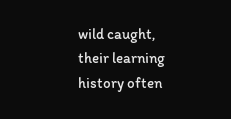wild caught, their learning history often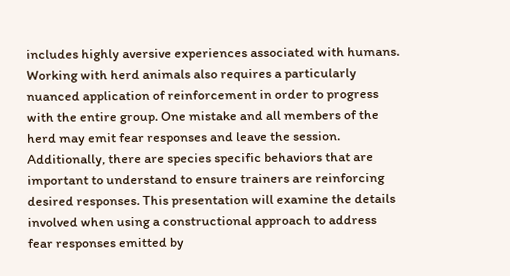includes highly aversive experiences associated with humans. Working with herd animals also requires a particularly nuanced application of reinforcement in order to progress with the entire group. One mistake and all members of the herd may emit fear responses and leave the session. Additionally, there are species specific behaviors that are important to understand to ensure trainers are reinforcing desired responses. This presentation will examine the details involved when using a constructional approach to address fear responses emitted by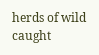herds of wild caught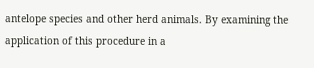antelope species and other herd animals. By examining the application of this procedure in a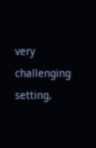very challenging setting,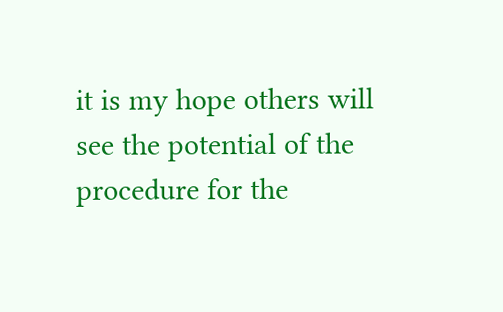it is my hope others will see the potential of the procedure for the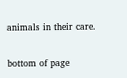animals in their care.

bottom of page